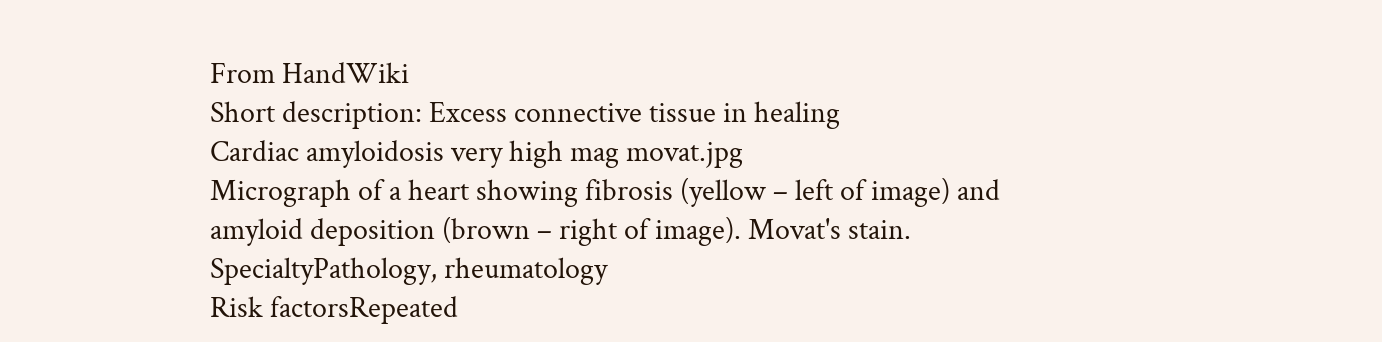From HandWiki
Short description: Excess connective tissue in healing
Cardiac amyloidosis very high mag movat.jpg
Micrograph of a heart showing fibrosis (yellow – left of image) and amyloid deposition (brown – right of image). Movat's stain.
SpecialtyPathology, rheumatology
Risk factorsRepeated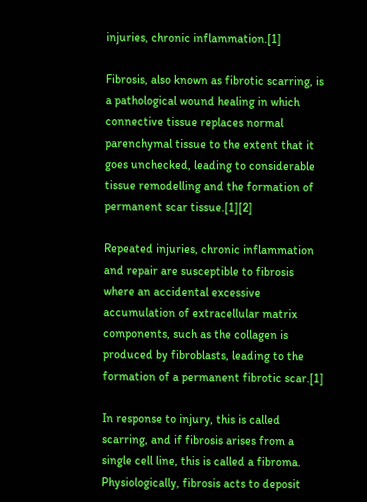injuries, chronic inflammation.[1]

Fibrosis, also known as fibrotic scarring, is a pathological wound healing in which connective tissue replaces normal parenchymal tissue to the extent that it goes unchecked, leading to considerable tissue remodelling and the formation of permanent scar tissue.[1][2]

Repeated injuries, chronic inflammation and repair are susceptible to fibrosis where an accidental excessive accumulation of extracellular matrix components, such as the collagen is produced by fibroblasts, leading to the formation of a permanent fibrotic scar.[1]

In response to injury, this is called scarring, and if fibrosis arises from a single cell line, this is called a fibroma. Physiologically, fibrosis acts to deposit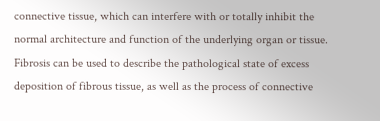connective tissue, which can interfere with or totally inhibit the normal architecture and function of the underlying organ or tissue. Fibrosis can be used to describe the pathological state of excess deposition of fibrous tissue, as well as the process of connective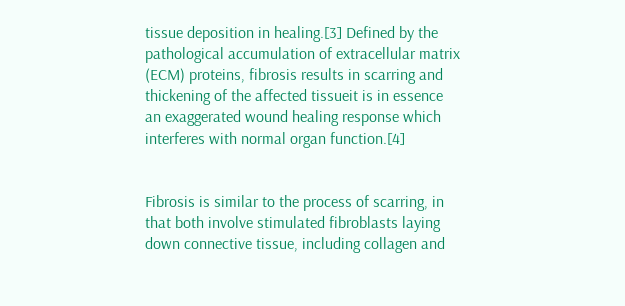tissue deposition in healing.[3] Defined by the pathological accumulation of extracellular matrix (ECM) proteins, fibrosis results in scarring and thickening of the affected tissueit is in essence an exaggerated wound healing response which interferes with normal organ function.[4]


Fibrosis is similar to the process of scarring, in that both involve stimulated fibroblasts laying down connective tissue, including collagen and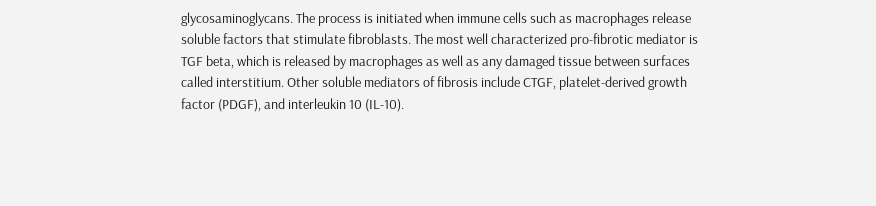glycosaminoglycans. The process is initiated when immune cells such as macrophages release soluble factors that stimulate fibroblasts. The most well characterized pro-fibrotic mediator is TGF beta, which is released by macrophages as well as any damaged tissue between surfaces called interstitium. Other soluble mediators of fibrosis include CTGF, platelet-derived growth factor (PDGF), and interleukin 10 (IL-10).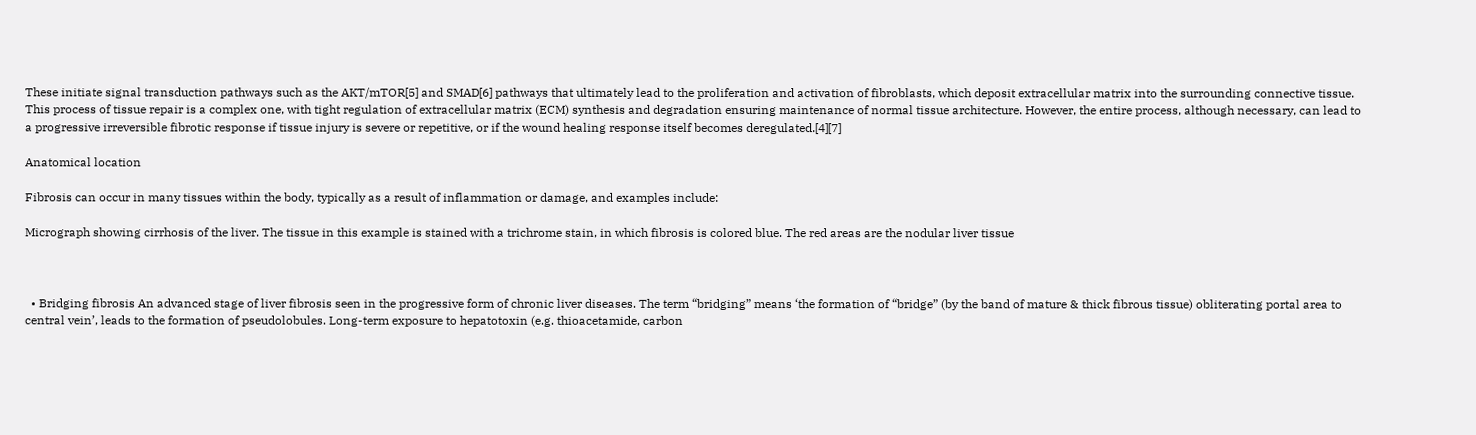These initiate signal transduction pathways such as the AKT/mTOR[5] and SMAD[6] pathways that ultimately lead to the proliferation and activation of fibroblasts, which deposit extracellular matrix into the surrounding connective tissue. This process of tissue repair is a complex one, with tight regulation of extracellular matrix (ECM) synthesis and degradation ensuring maintenance of normal tissue architecture. However, the entire process, although necessary, can lead to a progressive irreversible fibrotic response if tissue injury is severe or repetitive, or if the wound healing response itself becomes deregulated.[4][7]

Anatomical location

Fibrosis can occur in many tissues within the body, typically as a result of inflammation or damage, and examples include:

Micrograph showing cirrhosis of the liver. The tissue in this example is stained with a trichrome stain, in which fibrosis is colored blue. The red areas are the nodular liver tissue



  • Bridging fibrosis An advanced stage of liver fibrosis seen in the progressive form of chronic liver diseases. The term “bridging” means ‘the formation of “bridge” (by the band of mature & thick fibrous tissue) obliterating portal area to central vein’, leads to the formation of pseudolobules. Long-term exposure to hepatotoxin (e.g. thioacetamide, carbon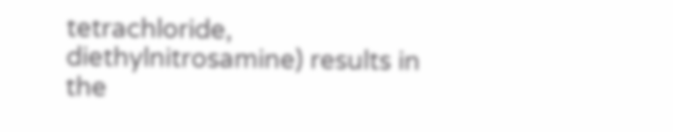tetrachloride, diethylnitrosamine) results in the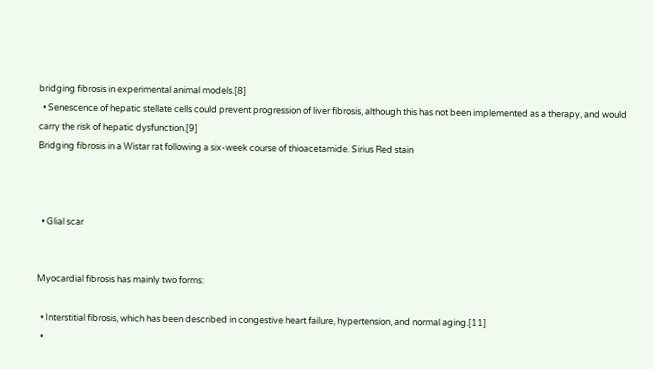bridging fibrosis in experimental animal models.[8]
  • Senescence of hepatic stellate cells could prevent progression of liver fibrosis, although this has not been implemented as a therapy, and would carry the risk of hepatic dysfunction.[9]
Bridging fibrosis in a Wistar rat following a six-week course of thioacetamide. Sirius Red stain



  • Glial scar


Myocardial fibrosis has mainly two forms:

  • Interstitial fibrosis, which has been described in congestive heart failure, hypertension, and normal aging.[11]
  •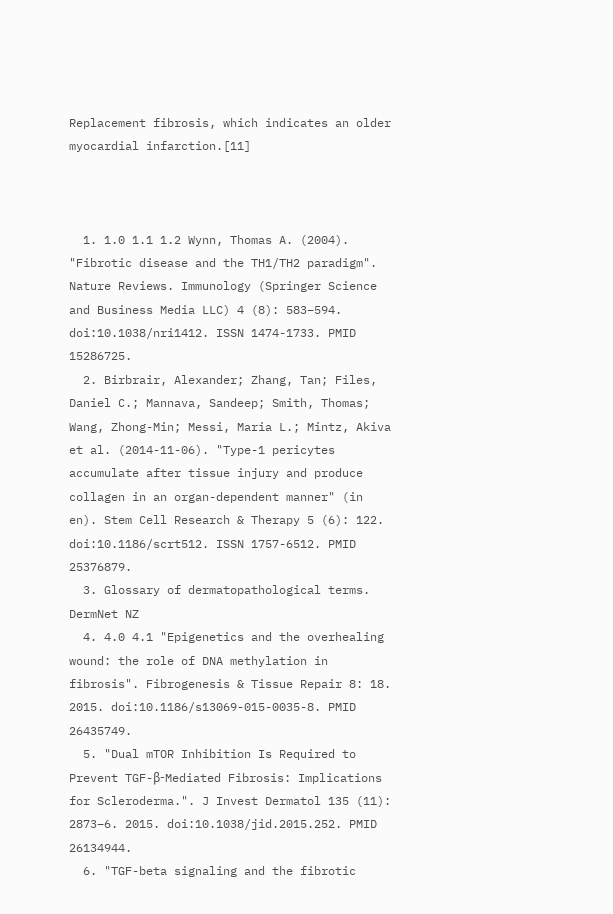Replacement fibrosis, which indicates an older myocardial infarction.[11]



  1. 1.0 1.1 1.2 Wynn, Thomas A. (2004). "Fibrotic disease and the TH1/TH2 paradigm". Nature Reviews. Immunology (Springer Science and Business Media LLC) 4 (8): 583–594. doi:10.1038/nri1412. ISSN 1474-1733. PMID 15286725.
  2. Birbrair, Alexander; Zhang, Tan; Files, Daniel C.; Mannava, Sandeep; Smith, Thomas; Wang, Zhong-Min; Messi, Maria L.; Mintz, Akiva et al. (2014-11-06). "Type-1 pericytes accumulate after tissue injury and produce collagen in an organ-dependent manner" (in en). Stem Cell Research & Therapy 5 (6): 122. doi:10.1186/scrt512. ISSN 1757-6512. PMID 25376879.
  3. Glossary of dermatopathological terms. DermNet NZ
  4. 4.0 4.1 "Epigenetics and the overhealing wound: the role of DNA methylation in fibrosis". Fibrogenesis & Tissue Repair 8: 18. 2015. doi:10.1186/s13069-015-0035-8. PMID 26435749.
  5. "Dual mTOR Inhibition Is Required to Prevent TGF-β-Mediated Fibrosis: Implications for Scleroderma.". J Invest Dermatol 135 (11): 2873–6. 2015. doi:10.1038/jid.2015.252. PMID 26134944.
  6. "TGF-beta signaling and the fibrotic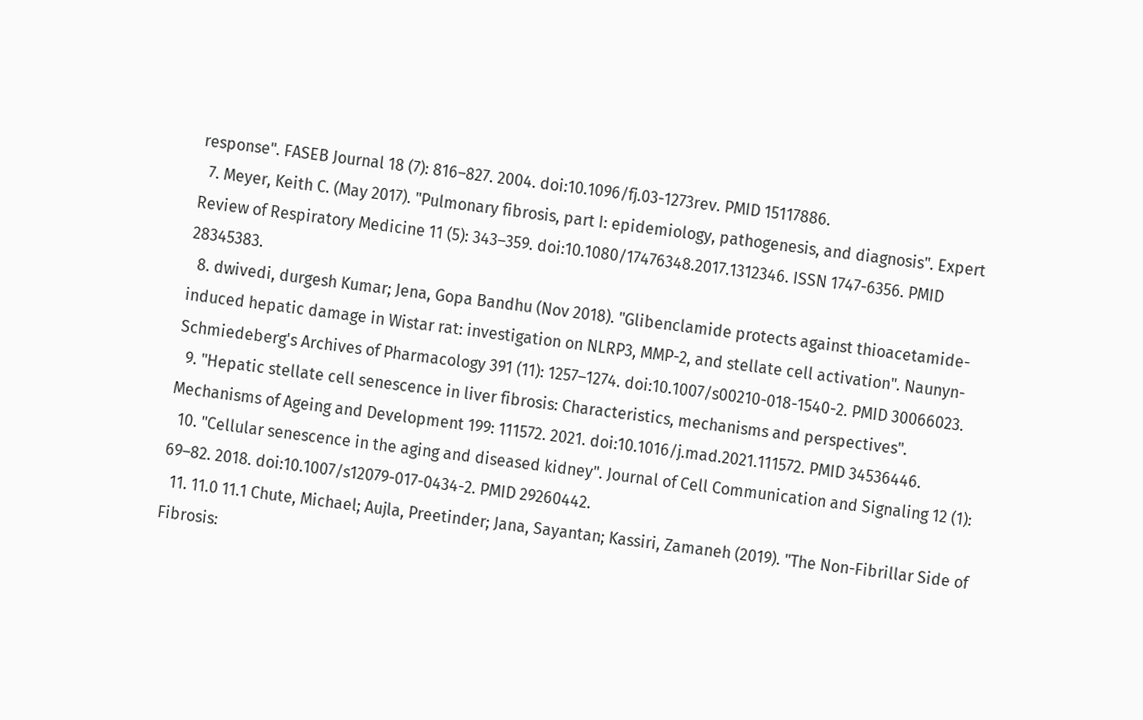response". FASEB Journal 18 (7): 816–827. 2004. doi:10.1096/fj.03-1273rev. PMID 15117886.
  7. Meyer, Keith C. (May 2017). "Pulmonary fibrosis, part I: epidemiology, pathogenesis, and diagnosis". Expert Review of Respiratory Medicine 11 (5): 343–359. doi:10.1080/17476348.2017.1312346. ISSN 1747-6356. PMID 28345383.
  8. dwivedi, durgesh Kumar; Jena, Gopa Bandhu (Nov 2018). "Glibenclamide protects against thioacetamide-induced hepatic damage in Wistar rat: investigation on NLRP3, MMP-2, and stellate cell activation". Naunyn-Schmiedeberg's Archives of Pharmacology 391 (11): 1257–1274. doi:10.1007/s00210-018-1540-2. PMID 30066023.
  9. "Hepatic stellate cell senescence in liver fibrosis: Characteristics, mechanisms and perspectives". Mechanisms of Ageing and Development 199: 111572. 2021. doi:10.1016/j.mad.2021.111572. PMID 34536446.
  10. "Cellular senescence in the aging and diseased kidney". Journal of Cell Communication and Signaling 12 (1): 69–82. 2018. doi:10.1007/s12079-017-0434-2. PMID 29260442.
  11. 11.0 11.1 Chute, Michael; Aujla, Preetinder; Jana, Sayantan; Kassiri, Zamaneh (2019). "The Non-Fibrillar Side of Fibrosis: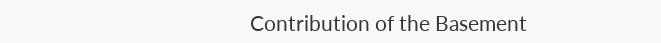Contribution of the Basement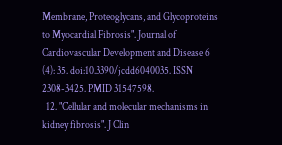Membrane, Proteoglycans, and Glycoproteins to Myocardial Fibrosis". Journal of Cardiovascular Development and Disease 6 (4): 35. doi:10.3390/jcdd6040035. ISSN 2308-3425. PMID 31547598.
  12. "Cellular and molecular mechanisms in kidney fibrosis". J Clin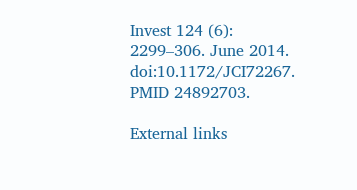Invest 124 (6): 2299–306. June 2014. doi:10.1172/JCI72267. PMID 24892703.

External links